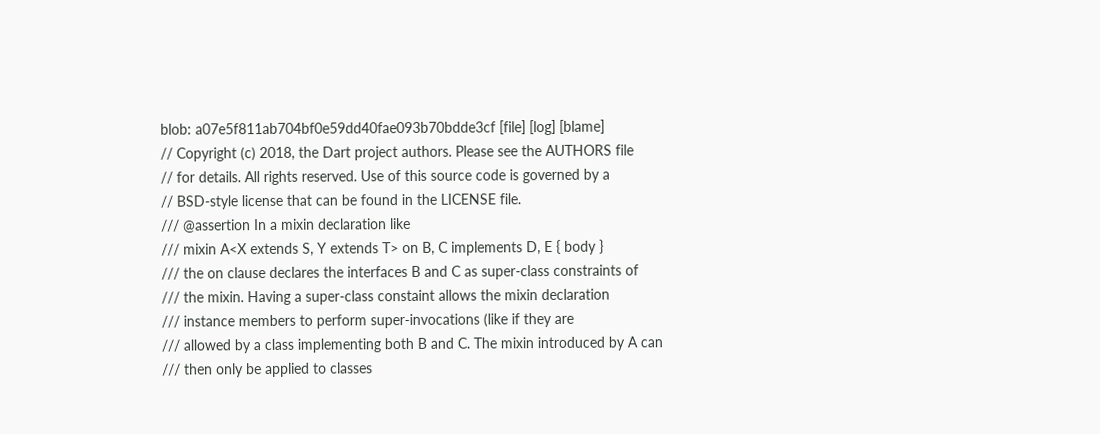blob: a07e5f811ab704bf0e59dd40fae093b70bdde3cf [file] [log] [blame]
// Copyright (c) 2018, the Dart project authors. Please see the AUTHORS file
// for details. All rights reserved. Use of this source code is governed by a
// BSD-style license that can be found in the LICENSE file.
/// @assertion In a mixin declaration like
/// mixin A<X extends S, Y extends T> on B, C implements D, E { body }
/// the on clause declares the interfaces B and C as super-class constraints of
/// the mixin. Having a super-class constaint allows the mixin declaration
/// instance members to perform super-invocations (like if they are
/// allowed by a class implementing both B and C. The mixin introduced by A can
/// then only be applied to classes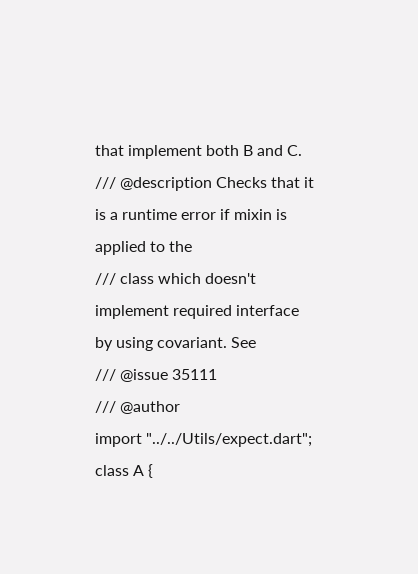that implement both B and C.
/// @description Checks that it is a runtime error if mixin is applied to the
/// class which doesn't implement required interface by using covariant. See
/// @issue 35111
/// @author
import "../../Utils/expect.dart";
class A {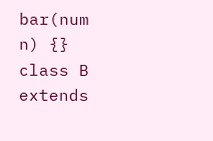bar(num n) {}
class B extends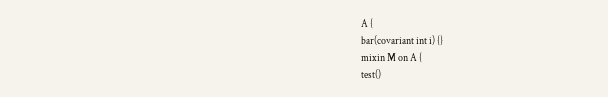A {
bar(covariant int i) {}
mixin M on A {
test()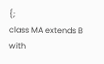{;
class MA extends B with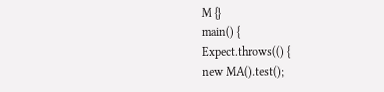M {}
main() {
Expect.throws(() {
new MA().test();